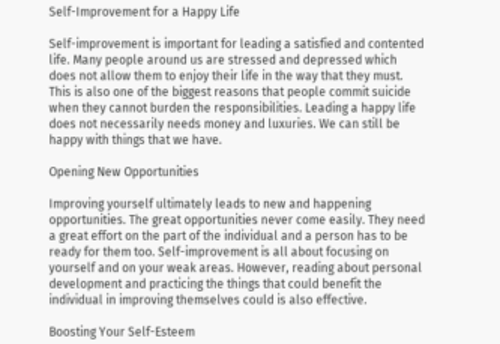Self-Improvement for a Happy Life

Self-improvement is important for leading a satisfied and contented life. Many people around us are stressed and depressed which does not allow them to enjoy their life in the way that they must. This is also one of the biggest reasons that people commit suicide when they cannot burden the responsibilities. Leading a happy life does not necessarily needs money and luxuries. We can still be happy with things that we have.

Opening New Opportunities

Improving yourself ultimately leads to new and happening opportunities. The great opportunities never come easily. They need a great effort on the part of the individual and a person has to be ready for them too. Self-improvement is all about focusing on yourself and on your weak areas. However, reading about personal development and practicing the things that could benefit the individual in improving themselves could is also effective.

Boosting Your Self-Esteem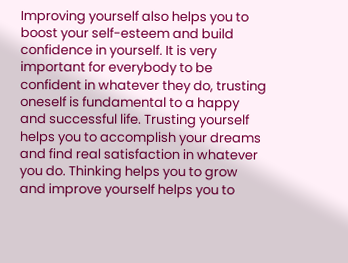Improving yourself also helps you to boost your self-esteem and build confidence in yourself. It is very important for everybody to be confident in whatever they do, trusting oneself is fundamental to a happy and successful life. Trusting yourself helps you to accomplish your dreams and find real satisfaction in whatever you do. Thinking helps you to grow and improve yourself helps you to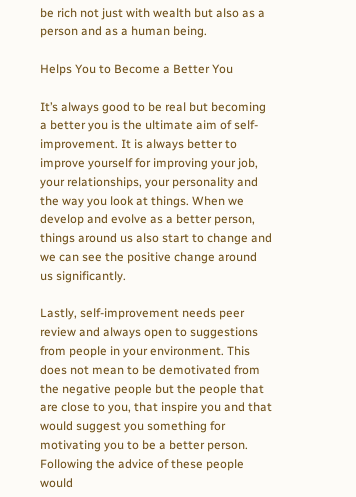be rich not just with wealth but also as a person and as a human being.

Helps You to Become a Better You

It’s always good to be real but becoming a better you is the ultimate aim of self-improvement. It is always better to improve yourself for improving your job, your relationships, your personality and the way you look at things. When we develop and evolve as a better person, things around us also start to change and we can see the positive change around us significantly.

Lastly, self-improvement needs peer review and always open to suggestions from people in your environment. This does not mean to be demotivated from the negative people but the people that are close to you, that inspire you and that would suggest you something for motivating you to be a better person. Following the advice of these people would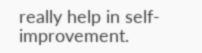really help in self-improvement.